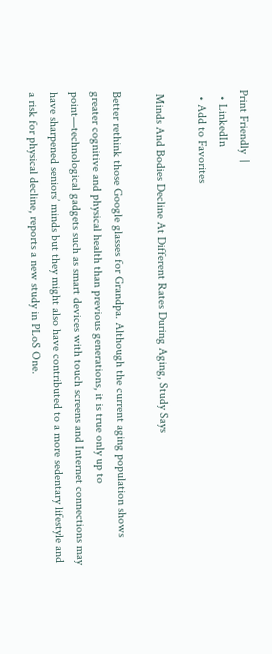Print Friendly  |
  • LinkedIn
  • Add to Favorites

 Minds And Bodies Decline At Different Rates During Aging, Study Says

Better rethink those Google glasses for Grandpa. Although the current aging population shows greater cognitive and physical health than previous generations, it is true only up to point—technological gadgets such as smart devices with touch screens and Internet connections may have sharpened seniors’ minds but they might also have contributed to a more sedentary lifestyle and a risk for physical decline, reports a new study in PLoS One.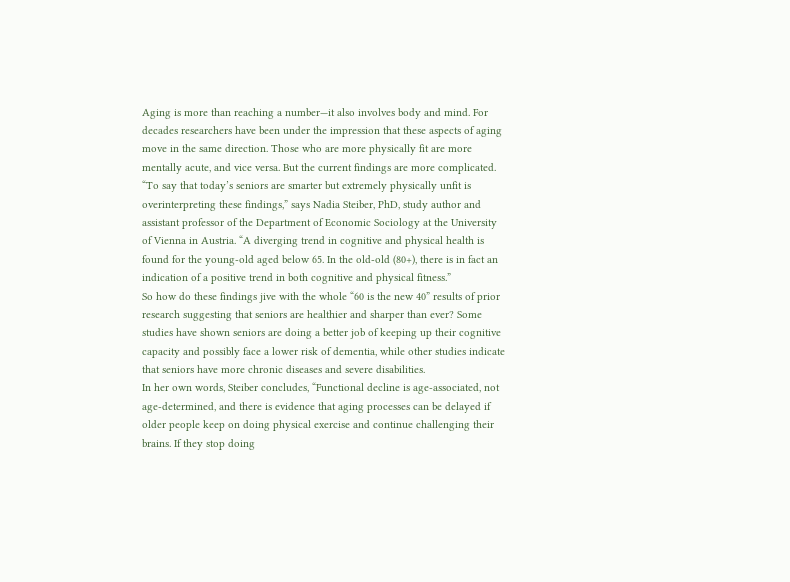Aging is more than reaching a number—it also involves body and mind. For decades researchers have been under the impression that these aspects of aging move in the same direction. Those who are more physically fit are more mentally acute, and vice versa. But the current findings are more complicated.
“To say that today’s seniors are smarter but extremely physically unfit is overinterpreting these findings,” says Nadia Steiber, PhD, study author and assistant professor of the Department of Economic Sociology at the University of Vienna in Austria. “A diverging trend in cognitive and physical health is found for the young-old aged below 65. In the old-old (80+), there is in fact an indication of a positive trend in both cognitive and physical fitness.”
So how do these findings jive with the whole “60 is the new 40” results of prior research suggesting that seniors are healthier and sharper than ever? Some studies have shown seniors are doing a better job of keeping up their cognitive capacity and possibly face a lower risk of dementia, while other studies indicate that seniors have more chronic diseases and severe disabilities.
In her own words, Steiber concludes, “Functional decline is age-associated, not age-determined, and there is evidence that aging processes can be delayed if older people keep on doing physical exercise and continue challenging their brains. If they stop doing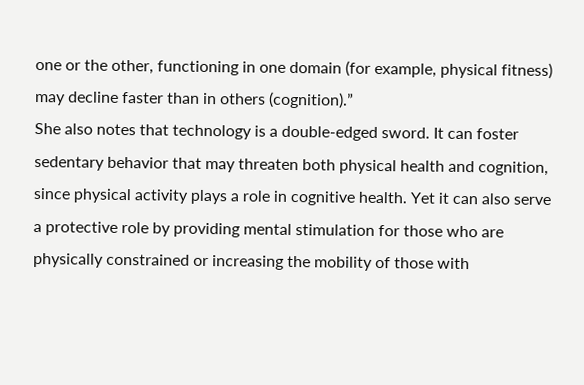one or the other, functioning in one domain (for example, physical fitness) may decline faster than in others (cognition).”
She also notes that technology is a double-edged sword. It can foster sedentary behavior that may threaten both physical health and cognition, since physical activity plays a role in cognitive health. Yet it can also serve a protective role by providing mental stimulation for those who are physically constrained or increasing the mobility of those with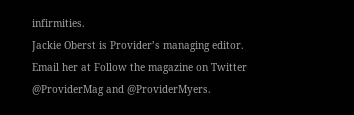infirmities.
Jackie Oberst is Provider’s managing editor. Email her at Follow the magazine on Twitter @ProviderMag and @ProviderMyers.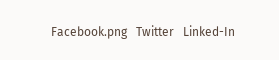Facebook.png   Twitter   Linked-In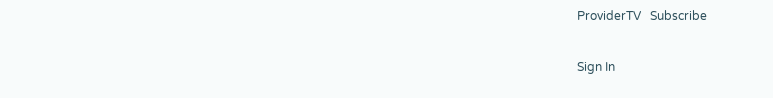ProviderTV   Subscribe

Sign In